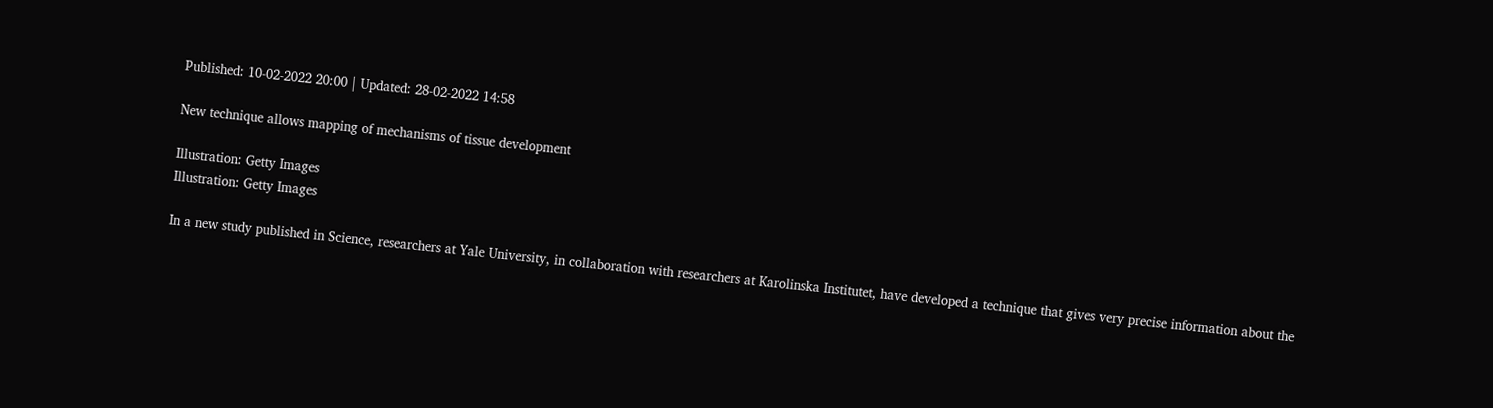Published: 10-02-2022 20:00 | Updated: 28-02-2022 14:58

New technique allows mapping of mechanisms of tissue development

Illustration: Getty Images
Illustration: Getty Images

In a new study published in Science, researchers at Yale University, in collaboration with researchers at Karolinska Institutet, have developed a technique that gives very precise information about the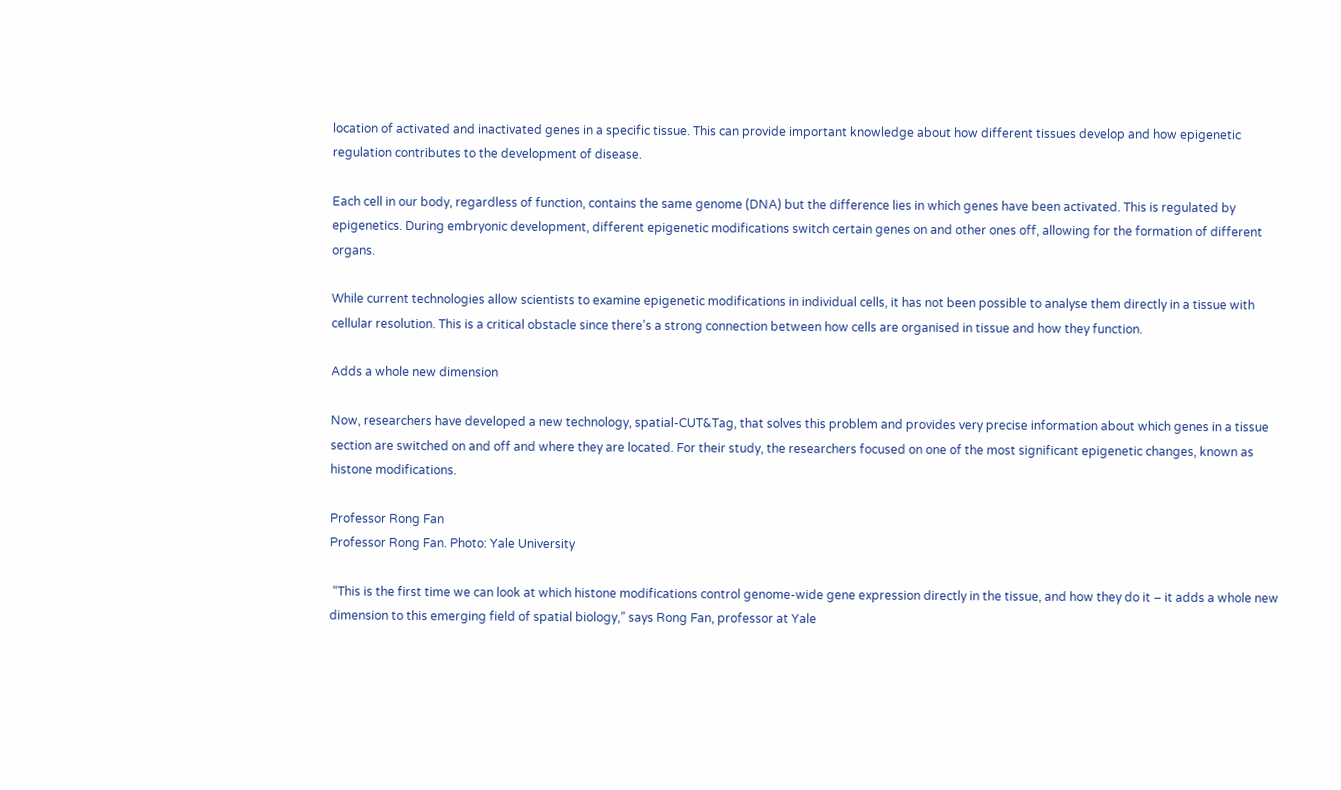location of activated and inactivated genes in a specific tissue. This can provide important knowledge about how different tissues develop and how epigenetic regulation contributes to the development of disease.

Each cell in our body, regardless of function, contains the same genome (DNA) but the difference lies in which genes have been activated. This is regulated by epigenetics. During embryonic development, different epigenetic modifications switch certain genes on and other ones off, allowing for the formation of different organs.

While current technologies allow scientists to examine epigenetic modifications in individual cells, it has not been possible to analyse them directly in a tissue with cellular resolution. This is a critical obstacle since there’s a strong connection between how cells are organised in tissue and how they function.

Adds a whole new dimension

Now, researchers have developed a new technology, spatial-CUT&Tag, that solves this problem and provides very precise information about which genes in a tissue section are switched on and off and where they are located. For their study, the researchers focused on one of the most significant epigenetic changes, known as histone modifications.

Professor Rong Fan
Professor Rong Fan. Photo: Yale University

 “This is the first time we can look at which histone modifications control genome-wide gene expression directly in the tissue, and how they do it – it adds a whole new dimension to this emerging field of spatial biology,” says Rong Fan, professor at Yale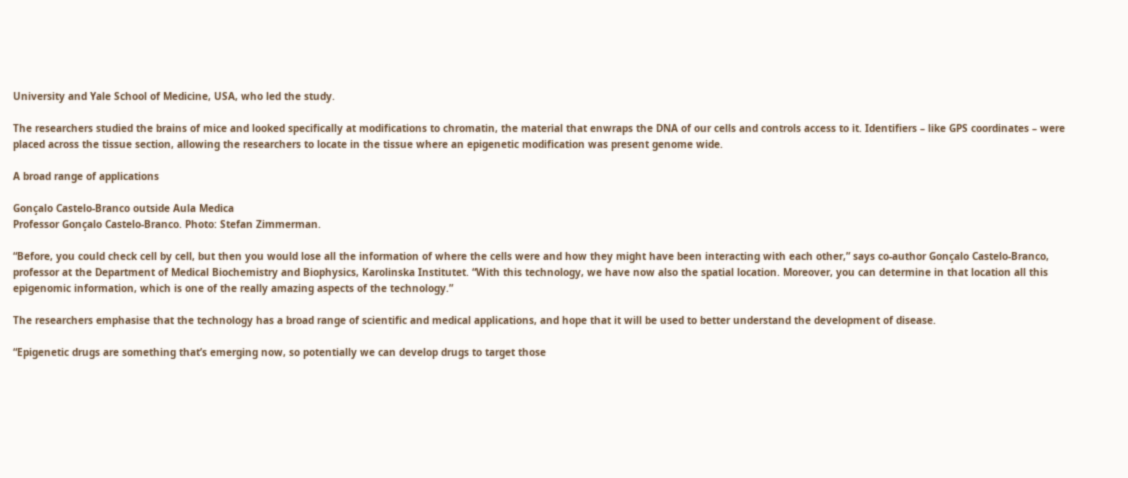University and Yale School of Medicine, USA, who led the study.

The researchers studied the brains of mice and looked specifically at modifications to chromatin, the material that enwraps the DNA of our cells and controls access to it. Identifiers – like GPS coordinates – were placed across the tissue section, allowing the researchers to locate in the tissue where an epigenetic modification was present genome wide.

A broad range of applications

Gonçalo Castelo-Branco outside Aula Medica
Professor Gonçalo Castelo-Branco. Photo: Stefan Zimmerman.

“Before, you could check cell by cell, but then you would lose all the information of where the cells were and how they might have been interacting with each other,” says co-author Gonçalo Castelo-Branco, professor at the Department of Medical Biochemistry and Biophysics, Karolinska Institutet. “With this technology, we have now also the spatial location. Moreover, you can determine in that location all this epigenomic information, which is one of the really amazing aspects of the technology.”

The researchers emphasise that the technology has a broad range of scientific and medical applications, and hope that it will be used to better understand the development of disease.

“Epigenetic drugs are something that’s emerging now, so potentially we can develop drugs to target those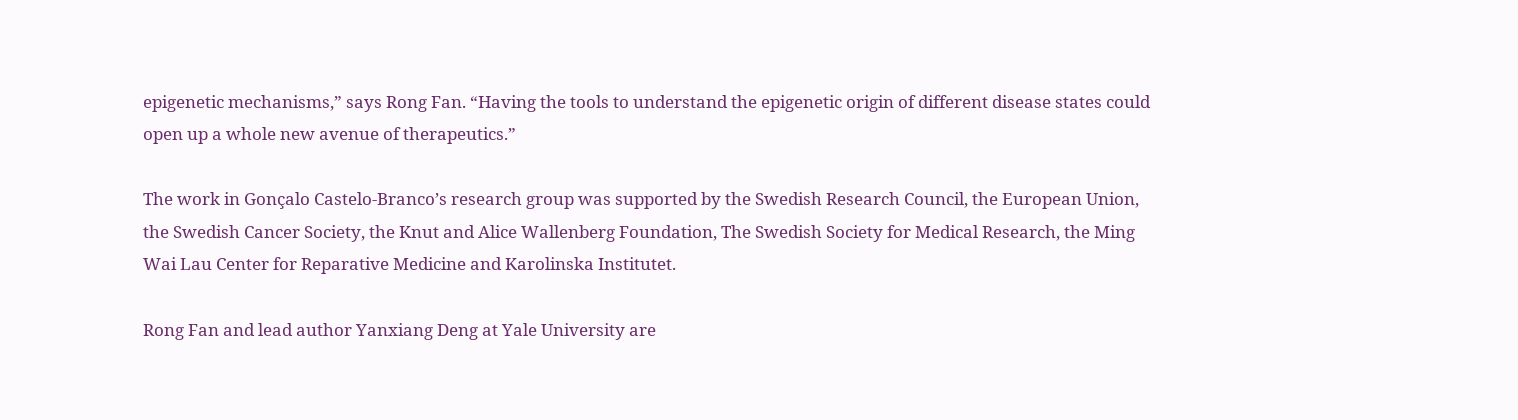epigenetic mechanisms,” says Rong Fan. “Having the tools to understand the epigenetic origin of different disease states could open up a whole new avenue of therapeutics.”

The work in Gonçalo Castelo-Branco’s research group was supported by the Swedish Research Council, the European Union, the Swedish Cancer Society, the Knut and Alice Wallenberg Foundation, The Swedish Society for Medical Research, the Ming Wai Lau Center for Reparative Medicine and Karolinska Institutet.

Rong Fan and lead author Yanxiang Deng at Yale University are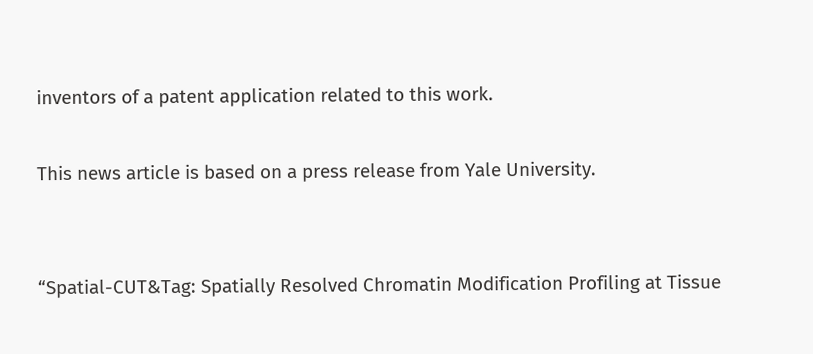inventors of a patent application related to this work.

This news article is based on a press release from Yale University.


“Spatial-CUT&Tag: Spatially Resolved Chromatin Modification Profiling at Tissue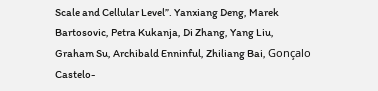Scale and Cellular Level”. Yanxiang Deng, Marek Bartosovic, Petra Kukanja, Di Zhang, Yang Liu, Graham Su, Archibald Enninful, Zhiliang Bai, Gonçalo Castelo-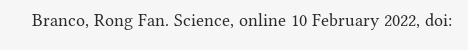Branco, Rong Fan. Science, online 10 February 2022, doi: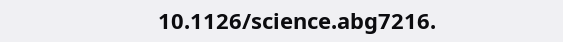10.1126/science.abg7216.